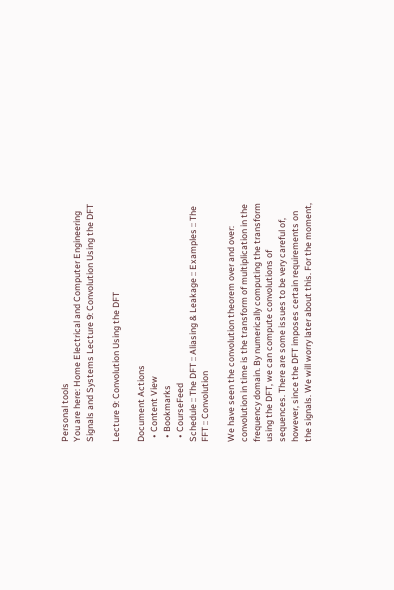Personal tools
You are here: Home Electrical and Computer Engineering Signals and Systems Lecture 9: Convolution Using the DFT

Lecture 9: Convolution Using the DFT

Document Actions
  • Content View
  • Bookmarks
  • CourseFeed
Schedule :: The DFT :: Aliasing & Leakage :: Examples :: The FFT :: Convolution

We have seen the convolution theorem over and over: convolution in time is the transform of multiplication in the frequency domain. By numerically computing the transform using the DFT, we can compute convolutions of sequences. There are some issues to be very careful of, however, since the DFT imposes certain requirements on the signals. We will worry later about this. For the moment,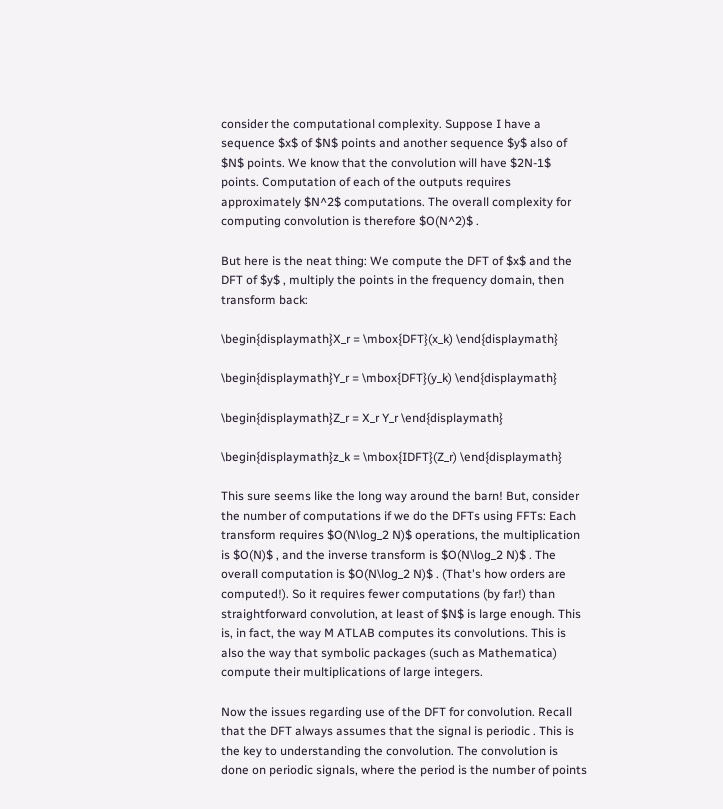consider the computational complexity. Suppose I have a sequence $x$ of $N$ points and another sequence $y$ also of $N$ points. We know that the convolution will have $2N-1$ points. Computation of each of the outputs requires approximately $N^2$ computations. The overall complexity for computing convolution is therefore $O(N^2)$ .

But here is the neat thing: We compute the DFT of $x$ and the DFT of $y$ , multiply the points in the frequency domain, then transform back:

\begin{displaymath}X_r = \mbox{DFT}(x_k) \end{displaymath}

\begin{displaymath}Y_r = \mbox{DFT}(y_k) \end{displaymath}

\begin{displaymath}Z_r = X_r Y_r \end{displaymath}

\begin{displaymath}z_k = \mbox{IDFT}(Z_r) \end{displaymath}

This sure seems like the long way around the barn! But, consider the number of computations if we do the DFTs using FFTs: Each transform requires $O(N\log_2 N)$ operations, the multiplication is $O(N)$ , and the inverse transform is $O(N\log_2 N)$ . The overall computation is $O(N\log_2 N)$ . (That's how orders are computed!). So it requires fewer computations (by far!) than straightforward convolution, at least of $N$ is large enough. This is, in fact, the way M ATLAB computes its convolutions. This is also the way that symbolic packages (such as Mathematica) compute their multiplications of large integers.

Now the issues regarding use of the DFT for convolution. Recall that the DFT always assumes that the signal is periodic . This is the key to understanding the convolution. The convolution is done on periodic signals, where the period is the number of points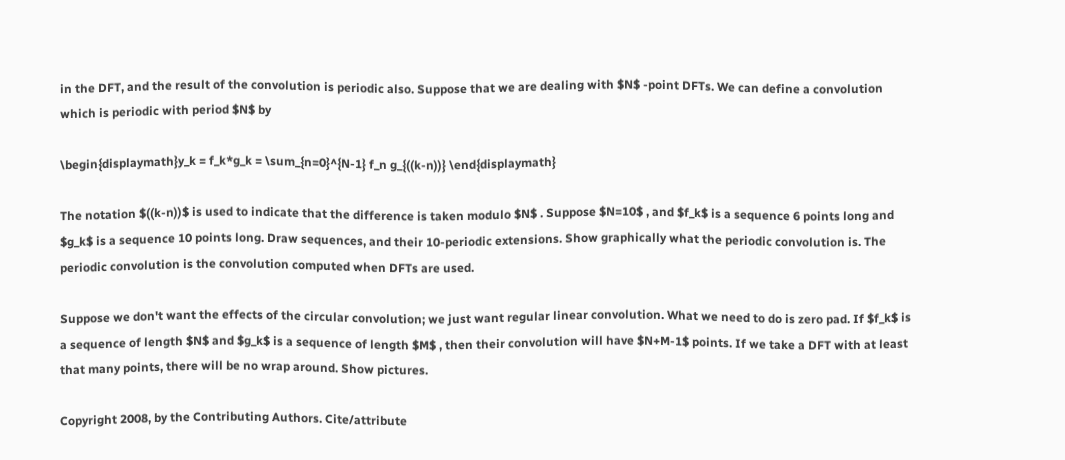in the DFT, and the result of the convolution is periodic also. Suppose that we are dealing with $N$ -point DFTs. We can define a convolution which is periodic with period $N$ by

\begin{displaymath}y_k = f_k*g_k = \sum_{n=0}^{N-1} f_n g_{((k-n))} \end{displaymath}

The notation $((k-n))$ is used to indicate that the difference is taken modulo $N$ . Suppose $N=10$ , and $f_k$ is a sequence 6 points long and $g_k$ is a sequence 10 points long. Draw sequences, and their 10-periodic extensions. Show graphically what the periodic convolution is. The periodic convolution is the convolution computed when DFTs are used.

Suppose we don't want the effects of the circular convolution; we just want regular linear convolution. What we need to do is zero pad. If $f_k$ is a sequence of length $N$ and $g_k$ is a sequence of length $M$ , then their convolution will have $N+M-1$ points. If we take a DFT with at least that many points, there will be no wrap around. Show pictures.

Copyright 2008, by the Contributing Authors. Cite/attribute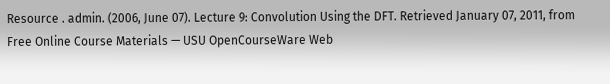Resource . admin. (2006, June 07). Lecture 9: Convolution Using the DFT. Retrieved January 07, 2011, from Free Online Course Materials — USU OpenCourseWare Web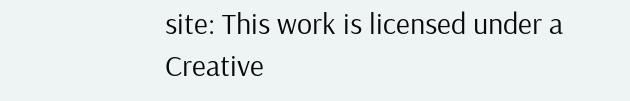site: This work is licensed under a Creative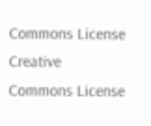Commons License Creative Commons License